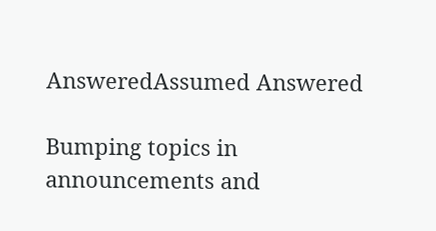AnsweredAssumed Answered

Bumping topics in announcements and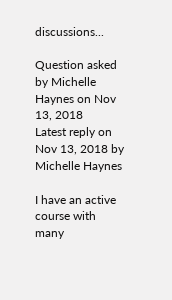discussions...

Question asked by Michelle Haynes on Nov 13, 2018
Latest reply on Nov 13, 2018 by Michelle Haynes

I have an active course with many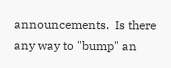announcements.  Is there any way to "bump" an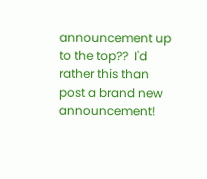announcement up to the top??  I'd rather this than post a brand new announcement!